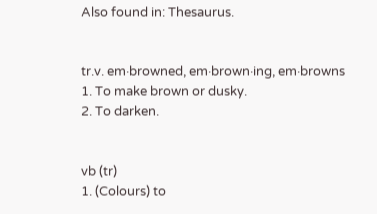Also found in: Thesaurus.


tr.v. em·browned, em·brown·ing, em·browns
1. To make brown or dusky.
2. To darken.


vb (tr)
1. (Colours) to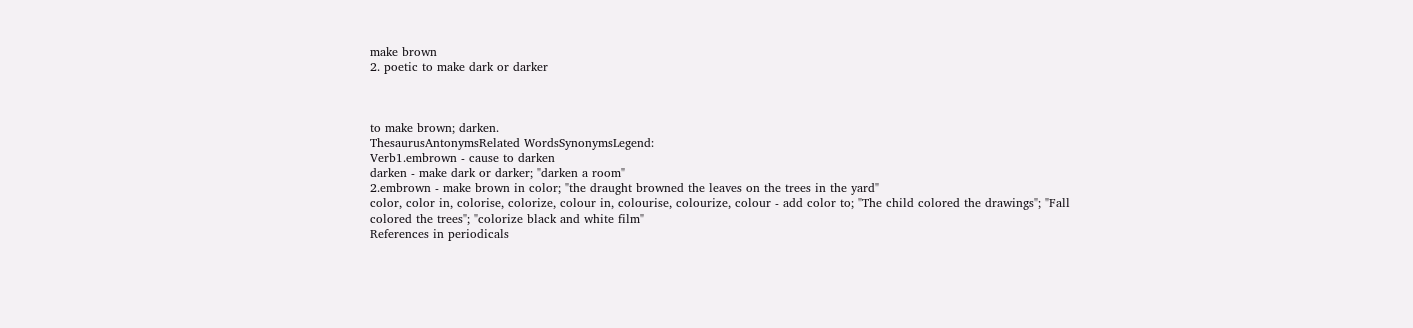make brown
2. poetic to make dark or darker



to make brown; darken.
ThesaurusAntonymsRelated WordsSynonymsLegend:
Verb1.embrown - cause to darken
darken - make dark or darker; "darken a room"
2.embrown - make brown in color; "the draught browned the leaves on the trees in the yard"
color, color in, colorise, colorize, colour in, colourise, colourize, colour - add color to; "The child colored the drawings"; "Fall colored the trees"; "colorize black and white film"
References in periodicals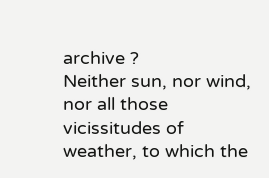archive ?
Neither sun, nor wind, nor all those vicissitudes of weather, to which the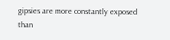gipsies are more constantly exposed than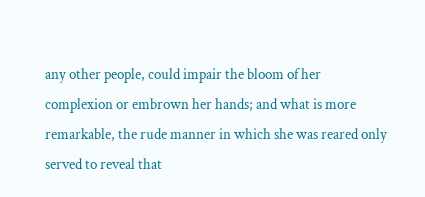any other people, could impair the bloom of her complexion or embrown her hands; and what is more remarkable, the rude manner in which she was reared only served to reveal that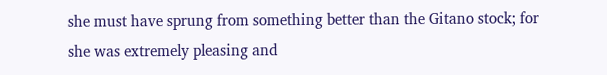she must have sprung from something better than the Gitano stock; for she was extremely pleasing and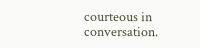courteous in conversation.